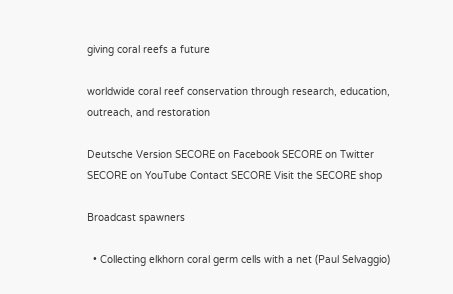giving coral reefs a future

worldwide coral reef conservation through research, education, outreach, and restoration

Deutsche Version SECORE on Facebook SECORE on Twitter SECORE on YouTube Contact SECORE Visit the SECORE shop

Broadcast spawners

  • Collecting elkhorn coral germ cells with a net (Paul Selvaggio)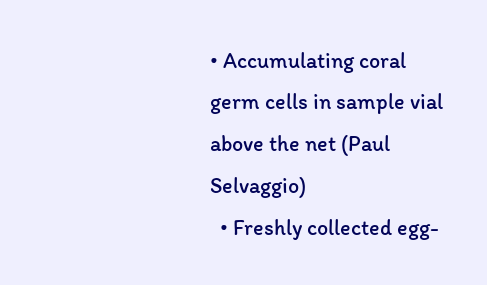• Accumulating coral germ cells in sample vial above the net (Paul Selvaggio)
  • Freshly collected egg-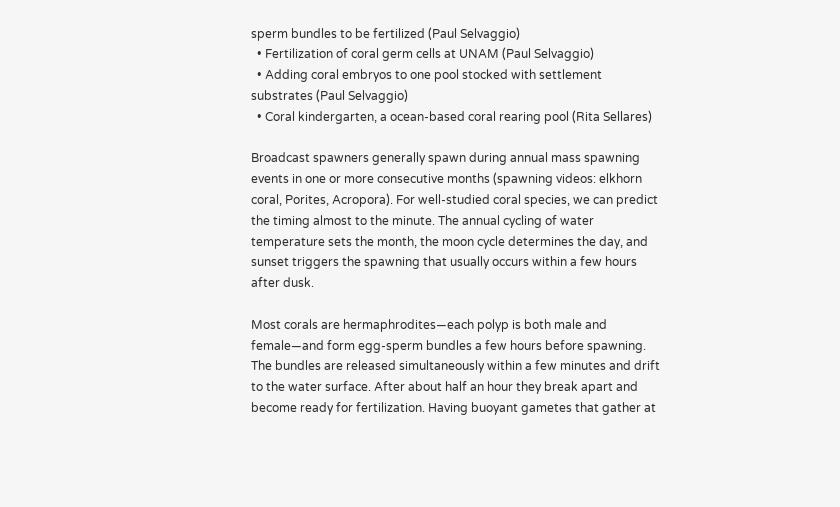sperm bundles to be fertilized (Paul Selvaggio)
  • Fertilization of coral germ cells at UNAM (Paul Selvaggio)
  • Adding coral embryos to one pool stocked with settlement substrates (Paul Selvaggio)
  • Coral kindergarten, a ocean-based coral rearing pool (Rita Sellares)

Broadcast spawners generally spawn during annual mass spawning events in one or more consecutive months (spawning videos: elkhorn coral, Porites, Acropora). For well-studied coral species, we can predict the timing almost to the minute. The annual cycling of water temperature sets the month, the moon cycle determines the day, and sunset triggers the spawning that usually occurs within a few hours after dusk.

Most corals are hermaphrodites—each polyp is both male and female—and form egg-sperm bundles a few hours before spawning. The bundles are released simultaneously within a few minutes and drift to the water surface. After about half an hour they break apart and become ready for fertilization. Having buoyant gametes that gather at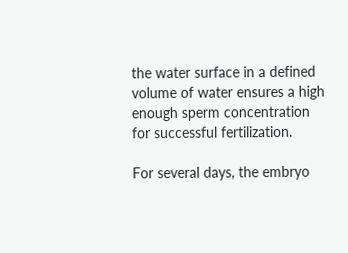the water surface in a defined volume of water ensures a high enough sperm concentration for successful fertilization.

For several days, the embryo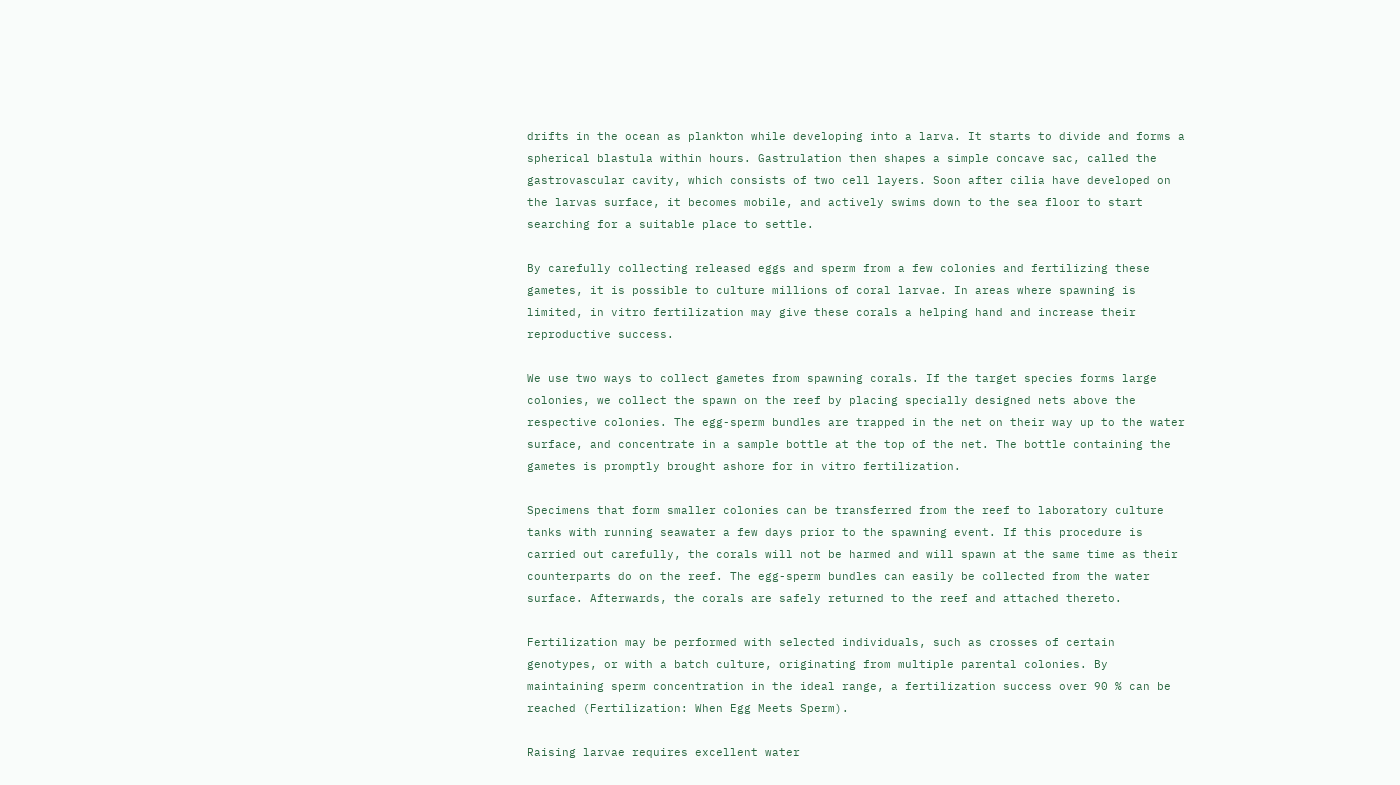drifts in the ocean as plankton while developing into a larva. It starts to divide and forms a spherical blastula within hours. Gastrulation then shapes a simple concave sac, called the gastrovascular cavity, which consists of two cell layers. Soon after cilia have developed on the larvas surface, it becomes mobile, and actively swims down to the sea floor to start searching for a suitable place to settle.

By carefully collecting released eggs and sperm from a few colonies and fertilizing these gametes, it is possible to culture millions of coral larvae. In areas where spawning is limited, in vitro fertilization may give these corals a helping hand and increase their reproductive success.

We use two ways to collect gametes from spawning corals. If the target species forms large colonies, we collect the spawn on the reef by placing specially designed nets above the respective colonies. The egg-sperm bundles are trapped in the net on their way up to the water surface, and concentrate in a sample bottle at the top of the net. The bottle containing the gametes is promptly brought ashore for in vitro fertilization.

Specimens that form smaller colonies can be transferred from the reef to laboratory culture tanks with running seawater a few days prior to the spawning event. If this procedure is carried out carefully, the corals will not be harmed and will spawn at the same time as their counterparts do on the reef. The egg-sperm bundles can easily be collected from the water surface. Afterwards, the corals are safely returned to the reef and attached thereto.

Fertilization may be performed with selected individuals, such as crosses of certain genotypes, or with a batch culture, originating from multiple parental colonies. By maintaining sperm concentration in the ideal range, a fertilization success over 90 % can be reached (Fertilization: When Egg Meets Sperm).

Raising larvae requires excellent water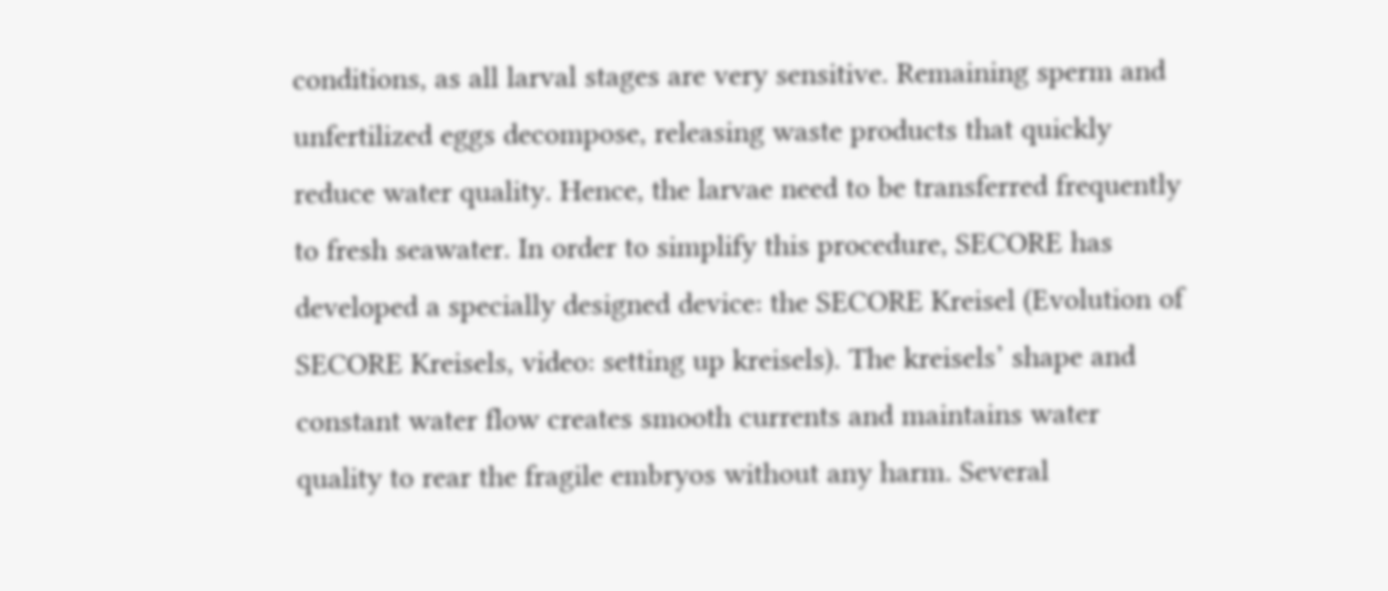conditions, as all larval stages are very sensitive. Remaining sperm and unfertilized eggs decompose, releasing waste products that quickly reduce water quality. Hence, the larvae need to be transferred frequently to fresh seawater. In order to simplify this procedure, SECORE has developed a specially designed device: the SECORE Kreisel (Evolution of SECORE Kreisels, video: setting up kreisels). The kreisels’ shape and constant water flow creates smooth currents and maintains water quality to rear the fragile embryos without any harm. Several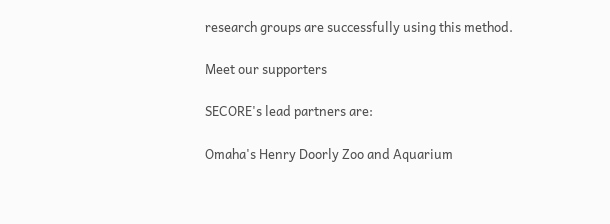research groups are successfully using this method.

Meet our supporters

SECORE's lead partners are:

Omaha's Henry Doorly Zoo and Aquarium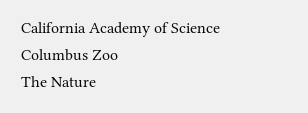California Academy of Science
Columbus Zoo
The Nature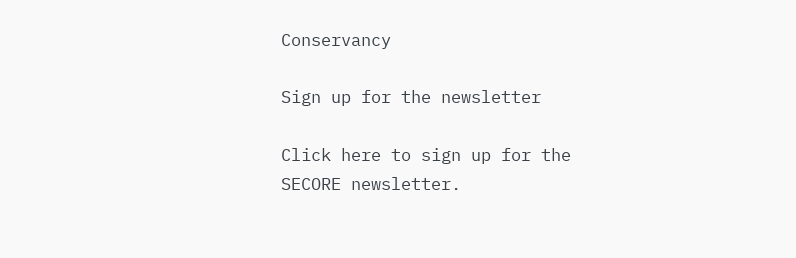Conservancy

Sign up for the newsletter

Click here to sign up for the SECORE newsletter.